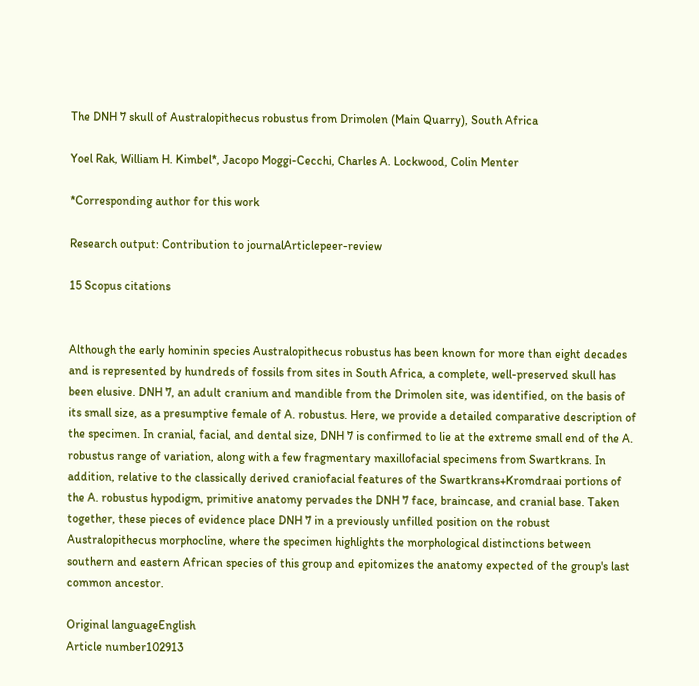The DNH 7 skull of Australopithecus robustus from Drimolen (Main Quarry), South Africa

Yoel Rak, William H. Kimbel*, Jacopo Moggi-Cecchi, Charles A. Lockwood, Colin Menter

*Corresponding author for this work

Research output: Contribution to journalArticlepeer-review

15 Scopus citations


Although the early hominin species Australopithecus robustus has been known for more than eight decades and is represented by hundreds of fossils from sites in South Africa, a complete, well-preserved skull has been elusive. DNH 7, an adult cranium and mandible from the Drimolen site, was identified, on the basis of its small size, as a presumptive female of A. robustus. Here, we provide a detailed comparative description of the specimen. In cranial, facial, and dental size, DNH 7 is confirmed to lie at the extreme small end of the A. robustus range of variation, along with a few fragmentary maxillofacial specimens from Swartkrans. In addition, relative to the classically derived craniofacial features of the Swartkrans+Kromdraai portions of the A. robustus hypodigm, primitive anatomy pervades the DNH 7 face, braincase, and cranial base. Taken together, these pieces of evidence place DNH 7 in a previously unfilled position on the robust Australopithecus morphocline, where the specimen highlights the morphological distinctions between southern and eastern African species of this group and epitomizes the anatomy expected of the group's last common ancestor.

Original languageEnglish
Article number102913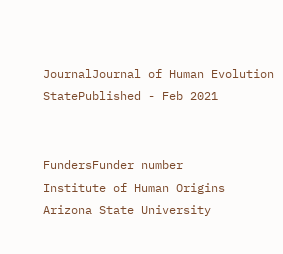JournalJournal of Human Evolution
StatePublished - Feb 2021


FundersFunder number
Institute of Human Origins
Arizona State University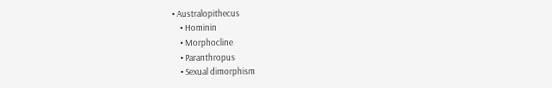• Australopithecus
    • Hominin
    • Morphocline
    • Paranthropus
    • Sexual dimorphism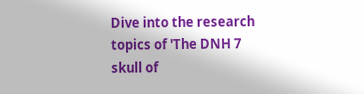Dive into the research topics of 'The DNH 7 skull of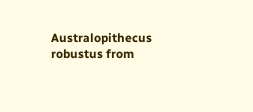Australopithecus robustus from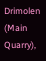Drimolen (Main Quarry),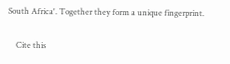South Africa'. Together they form a unique fingerprint.

    Cite this